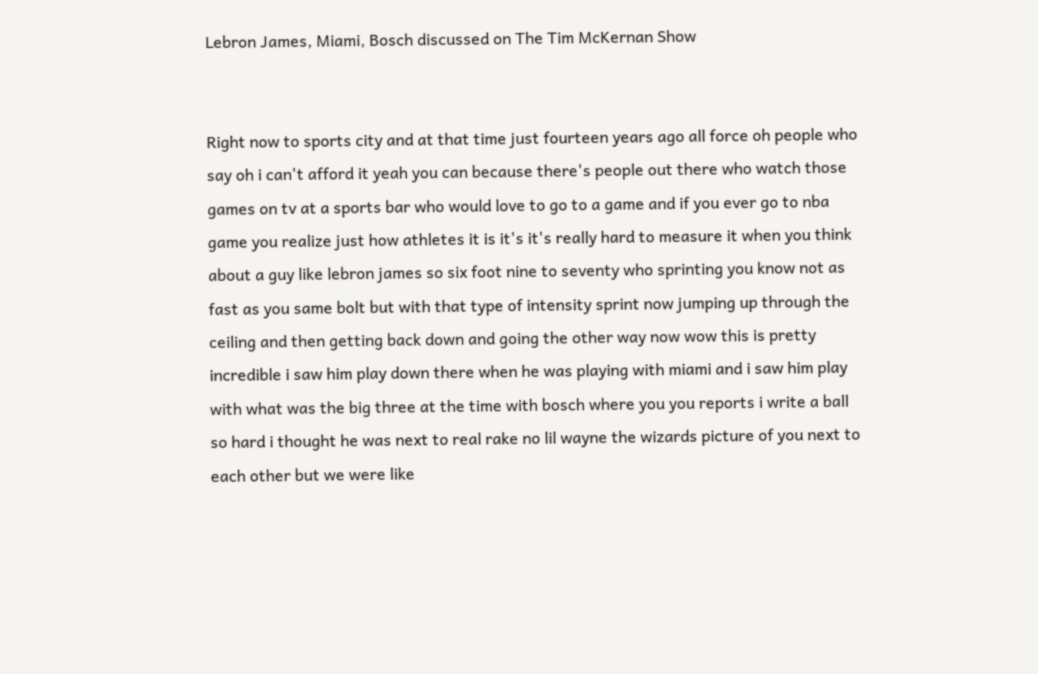Lebron James, Miami, Bosch discussed on The Tim McKernan Show


Right now to sports city and at that time just fourteen years ago all force oh people who say oh i can't afford it yeah you can because there's people out there who watch those games on tv at a sports bar who would love to go to a game and if you ever go to nba game you realize just how athletes it is it's it's really hard to measure it when you think about a guy like lebron james so six foot nine to seventy who sprinting you know not as fast as you same bolt but with that type of intensity sprint now jumping up through the ceiling and then getting back down and going the other way now wow this is pretty incredible i saw him play down there when he was playing with miami and i saw him play with what was the big three at the time with bosch where you you reports i write a ball so hard i thought he was next to real rake no lil wayne the wizards picture of you next to each other but we were like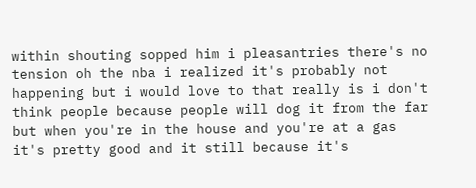within shouting sopped him i pleasantries there's no tension oh the nba i realized it's probably not happening but i would love to that really is i don't think people because people will dog it from the far but when you're in the house and you're at a gas it's pretty good and it still because it's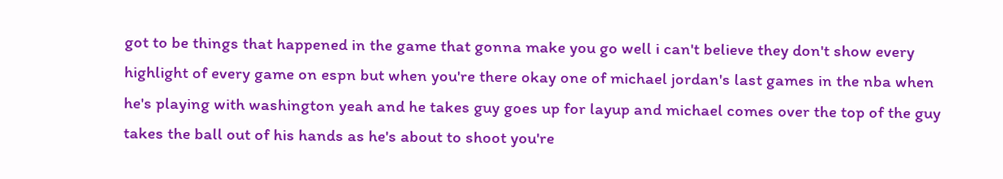got to be things that happened in the game that gonna make you go well i can't believe they don't show every highlight of every game on espn but when you're there okay one of michael jordan's last games in the nba when he's playing with washington yeah and he takes guy goes up for layup and michael comes over the top of the guy takes the ball out of his hands as he's about to shoot you're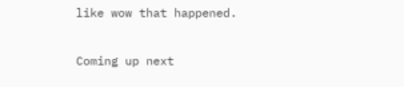like wow that happened.

Coming up next